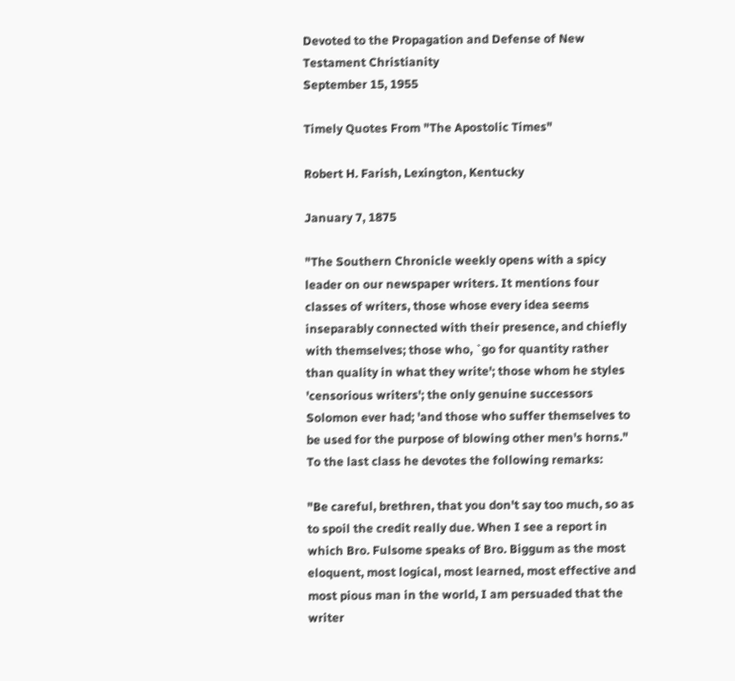Devoted to the Propagation and Defense of New Testament Christianity
September 15, 1955

Timely Quotes From "The Apostolic Times"

Robert H. Farish, Lexington, Kentucky

January 7, 1875

"The Southern Chronicle weekly opens with a spicy leader on our newspaper writers. It mentions four classes of writers, those whose every idea seems inseparably connected with their presence, and chiefly with themselves; those who, `go for quantity rather than quality in what they write'; those whom he styles 'censorious writers'; the only genuine successors Solomon ever had; 'and those who suffer themselves to be used for the purpose of blowing other men's horns." To the last class he devotes the following remarks:

"Be careful, brethren, that you don't say too much, so as to spoil the credit really due. When I see a report in which Bro. Fulsome speaks of Bro. Biggum as the most eloquent, most logical, most learned, most effective and most pious man in the world, I am persuaded that the writer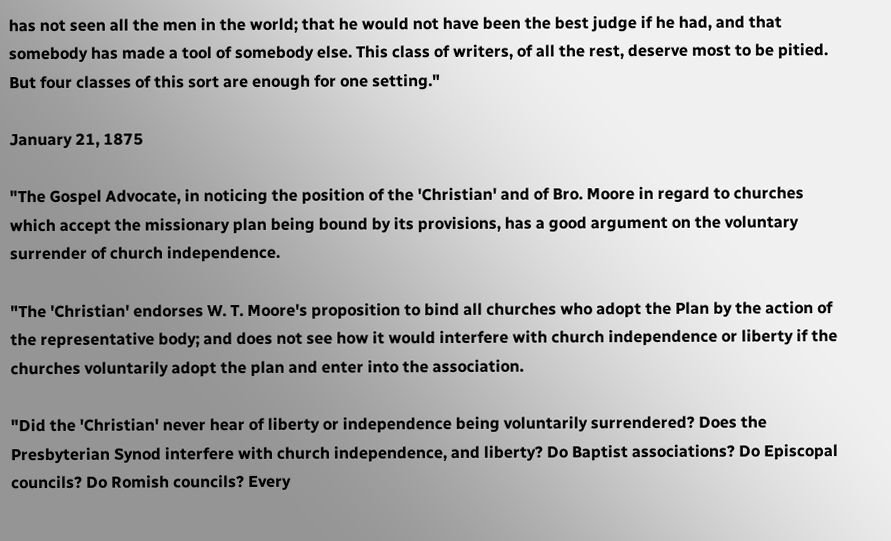has not seen all the men in the world; that he would not have been the best judge if he had, and that somebody has made a tool of somebody else. This class of writers, of all the rest, deserve most to be pitied. But four classes of this sort are enough for one setting."

January 21, 1875

"The Gospel Advocate, in noticing the position of the 'Christian' and of Bro. Moore in regard to churches which accept the missionary plan being bound by its provisions, has a good argument on the voluntary surrender of church independence.

"The 'Christian' endorses W. T. Moore's proposition to bind all churches who adopt the Plan by the action of the representative body; and does not see how it would interfere with church independence or liberty if the churches voluntarily adopt the plan and enter into the association.

"Did the 'Christian' never hear of liberty or independence being voluntarily surrendered? Does the Presbyterian Synod interfere with church independence, and liberty? Do Baptist associations? Do Episcopal councils? Do Romish councils? Every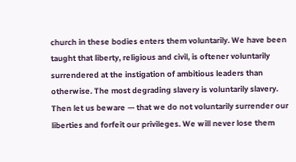church in these bodies enters them voluntarily. We have been taught that liberty, religious and civil, is oftener voluntarily surrendered at the instigation of ambitious leaders than otherwise. The most degrading slavery is voluntarily slavery. Then let us beware — that we do not voluntarily surrender our liberties and forfeit our privileges. We will never lose them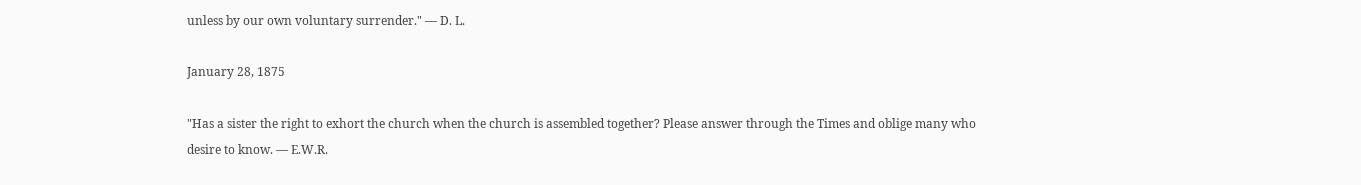unless by our own voluntary surrender." — D. L.

January 28, 1875

"Has a sister the right to exhort the church when the church is assembled together? Please answer through the Times and oblige many who desire to know. — E.W.R.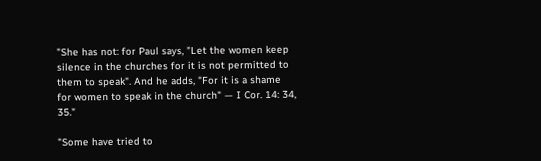"She has not: for Paul says, "Let the women keep silence in the churches for it is not permitted to them to speak". And he adds, "For it is a shame for women to speak in the church" — I Cor. 14: 34, 35."

"Some have tried to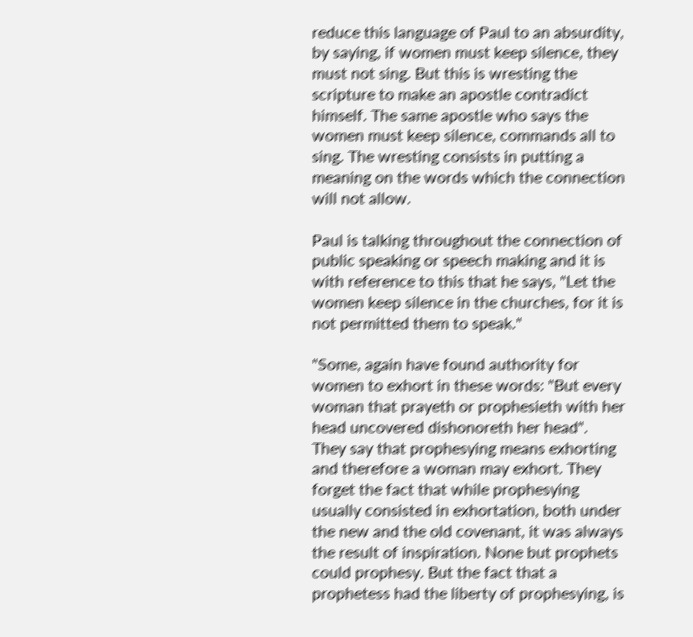reduce this language of Paul to an absurdity, by saying, if women must keep silence, they must not sing. But this is wresting the scripture to make an apostle contradict himself. The same apostle who says the women must keep silence, commands all to sing. The wresting consists in putting a meaning on the words which the connection will not allow.

Paul is talking throughout the connection of public speaking or speech making and it is with reference to this that he says, "Let the women keep silence in the churches, for it is not permitted them to speak."

"Some, again have found authority for women to exhort in these words: "But every woman that prayeth or prophesieth with her head uncovered dishonoreth her head". They say that prophesying means exhorting and therefore a woman may exhort. They forget the fact that while prophesying usually consisted in exhortation, both under the new and the old covenant, it was always the result of inspiration. None but prophets could prophesy. But the fact that a prophetess had the liberty of prophesying, is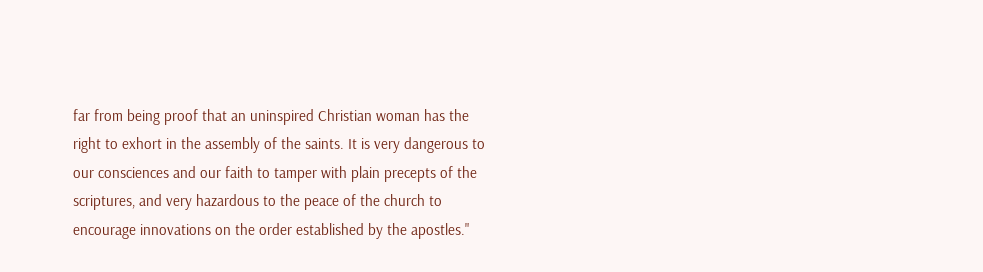far from being proof that an uninspired Christian woman has the right to exhort in the assembly of the saints. It is very dangerous to our consciences and our faith to tamper with plain precepts of the scriptures, and very hazardous to the peace of the church to encourage innovations on the order established by the apostles."